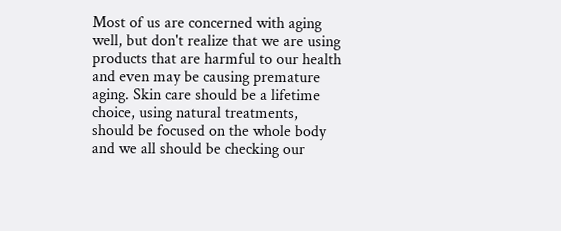Most of us are concerned with aging well, but don't realize that we are using products that are harmful to our health and even may be causing premature aging. Skin care should be a lifetime choice, using natural treatments, should be focused on the whole body and we all should be checking our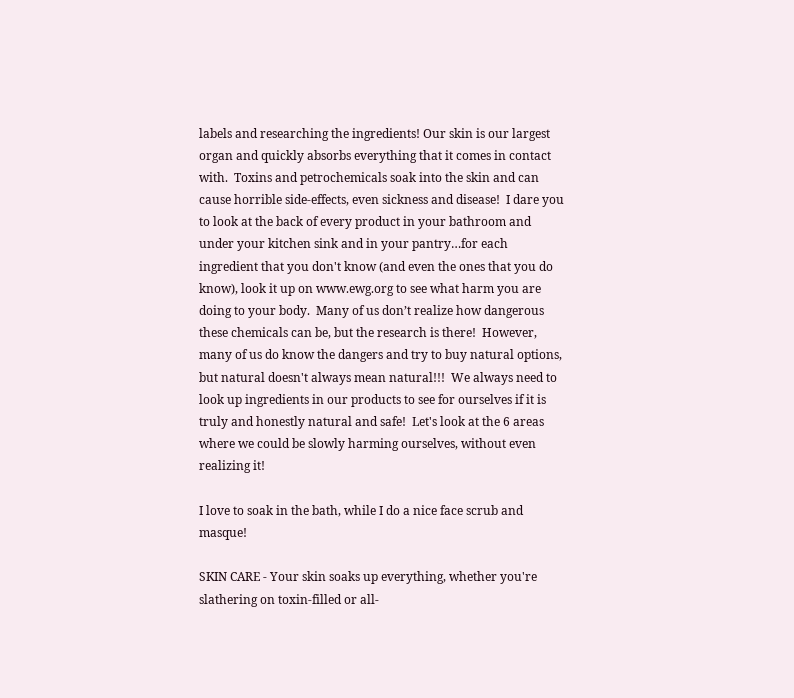labels and researching the ingredients! Our skin is our largest organ and quickly absorbs everything that it comes in contact with.  Toxins and petrochemicals soak into the skin and can cause horrible side-effects, even sickness and disease!  I dare you to look at the back of every product in your bathroom and under your kitchen sink and in your pantry…for each ingredient that you don't know (and even the ones that you do know), look it up on www.ewg.org to see what harm you are doing to your body.  Many of us don’t realize how dangerous these chemicals can be, but the research is there!  However, many of us do know the dangers and try to buy natural options, but natural doesn't always mean natural!!!  We always need to look up ingredients in our products to see for ourselves if it is truly and honestly natural and safe!  Let's look at the 6 areas where we could be slowly harming ourselves, without even realizing it!

I love to soak in the bath, while I do a nice face scrub and masque!

SKIN CARE - Your skin soaks up everything, whether you're slathering on toxin-filled or all-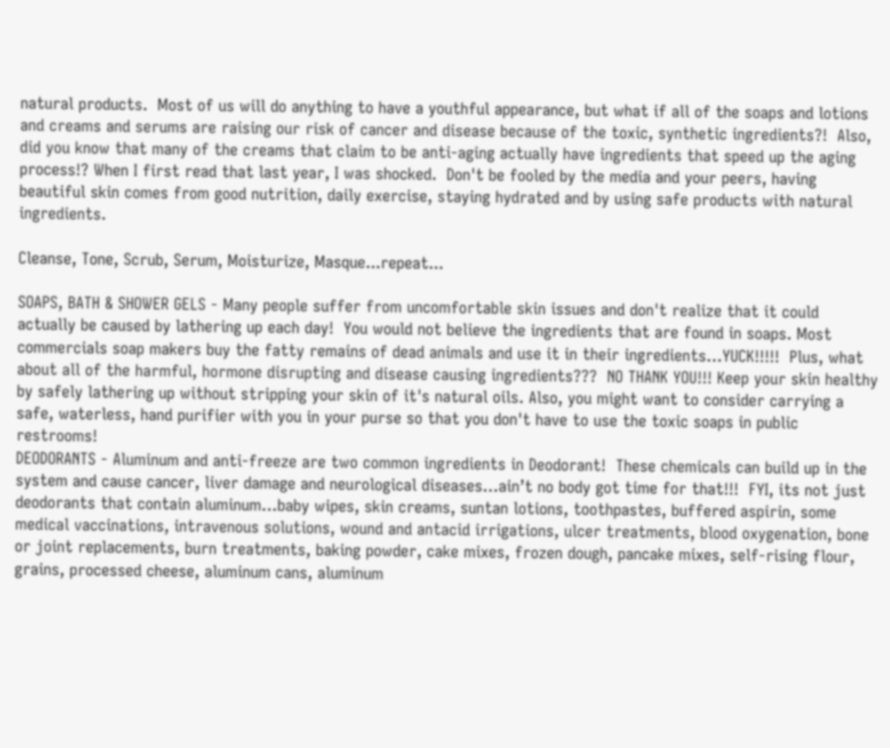natural products.  Most of us will do anything to have a youthful appearance, but what if all of the soaps and lotions and creams and serums are raising our risk of cancer and disease because of the toxic, synthetic ingredients?!  Also, did you know that many of the creams that claim to be anti-aging actually have ingredients that speed up the aging process!? When I first read that last year, I was shocked.  Don't be fooled by the media and your peers, having beautiful skin comes from good nutrition, daily exercise, staying hydrated and by using safe products with natural ingredients.

Cleanse, Tone, Scrub, Serum, Moisturize, Masque...repeat...

SOAPS, BATH & SHOWER GELS - Many people suffer from uncomfortable skin issues and don't realize that it could actually be caused by lathering up each day!  You would not believe the ingredients that are found in soaps. Most commercials soap makers buy the fatty remains of dead animals and use it in their ingredients…YUCK!!!!!  Plus, what about all of the harmful, hormone disrupting and disease causing ingredients???  NO THANK YOU!!! Keep your skin healthy by safely lathering up without stripping your skin of it's natural oils. Also, you might want to consider carrying a safe, waterless, hand purifier with you in your purse so that you don't have to use the toxic soaps in public restrooms!
DEODORANTS - Aluminum and anti-freeze are two common ingredients in Deodorant!  These chemicals can build up in the system and cause cancer, liver damage and neurological diseases…ain’t no body got time for that!!!  FYI, its not just deodorants that contain aluminum…baby wipes, skin creams, suntan lotions, toothpastes, buffered aspirin, some medical vaccinations, intravenous solutions, wound and antacid irrigations, ulcer treatments, blood oxygenation, bone or joint replacements, burn treatments, baking powder, cake mixes, frozen dough, pancake mixes, self-rising flour, grains, processed cheese, aluminum cans, aluminum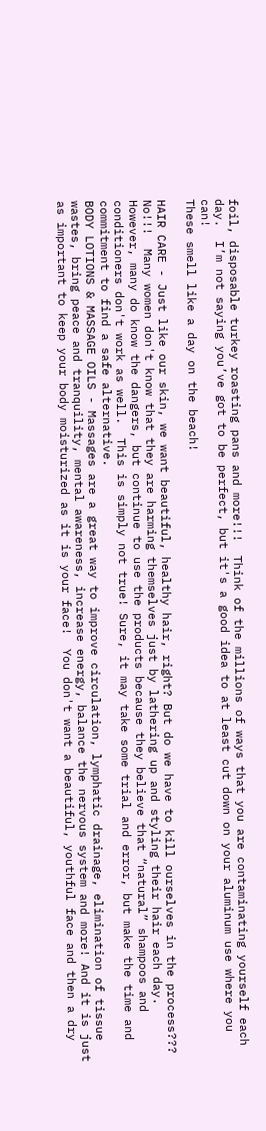foil, disposable turkey roasting pans and more!!!  Think of the millions of ways that you are contaminating yourself each day.  I’m not saying you’ve got to be perfect, but it's a good idea to at least cut down on your aluminum use where you can!
These smell like a day on the beach!

HAIR CARE - Just like our skin, we want beautiful, healthy hair, right? But do we have to kill ourselves in the process???  No!!!  Many women don't know that they are harming themselves just by lathering up and styling their hair each day.  However, many do know the dangers, but continue to use the products because they believe that “natural” shampoos and conditioners don't work as well.  This is simply not true! Sure, it may take some trial and error, but make the time and commitment to find a safe alternative.
BODY LOTIONS & MASSAGE OILS - Massages are a great way to improve circulation, lymphatic drainage, elimination of tissue wastes, bring peace and tranquility, mental awareness, increase energy, balance the nervous system and more! And it is just as important to keep your body moisturized as it is your face!  You don't want a beautiful, youthful face and then a dry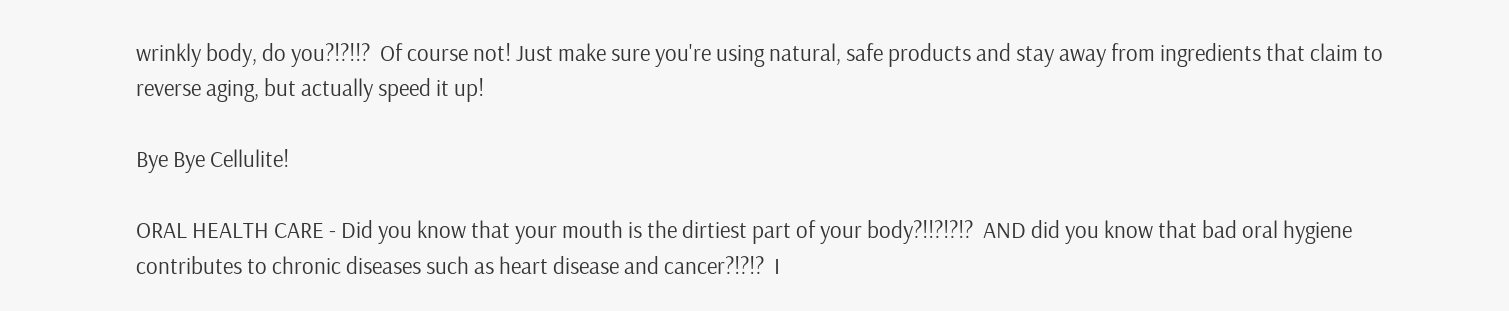wrinkly body, do you?!?!!?  Of course not! Just make sure you're using natural, safe products and stay away from ingredients that claim to reverse aging, but actually speed it up!

Bye Bye Cellulite!

ORAL HEALTH CARE - Did you know that your mouth is the dirtiest part of your body?!!?!?!?  AND did you know that bad oral hygiene contributes to chronic diseases such as heart disease and cancer?!?!?  I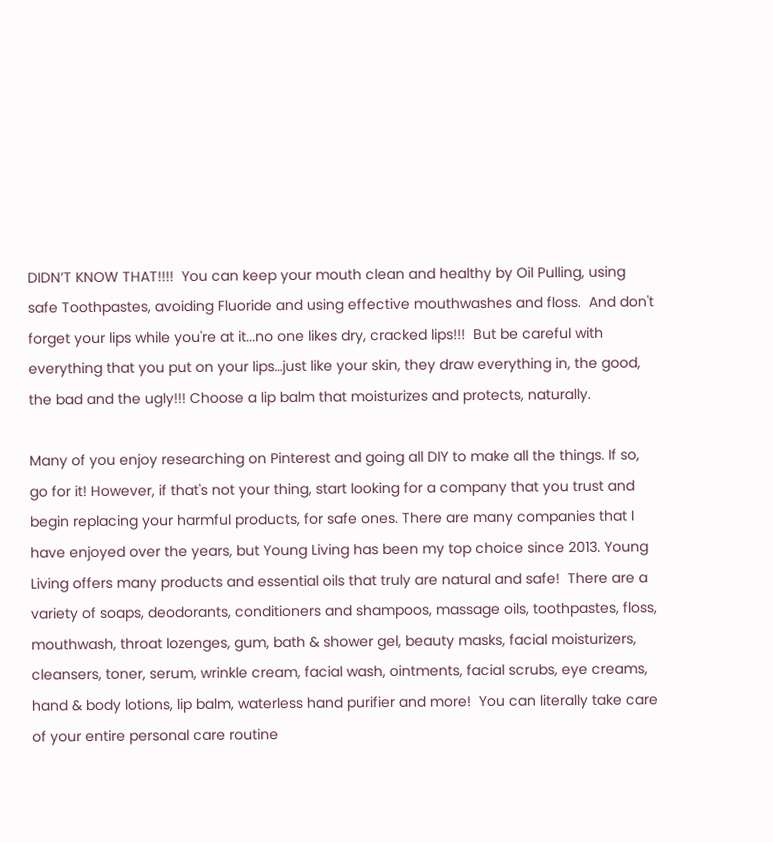DIDN’T KNOW THAT!!!!  You can keep your mouth clean and healthy by Oil Pulling, using safe Toothpastes, avoiding Fluoride and using effective mouthwashes and floss.  And don't forget your lips while you're at it...no one likes dry, cracked lips!!!  But be careful with everything that you put on your lips…just like your skin, they draw everything in, the good, the bad and the ugly!!! Choose a lip balm that moisturizes and protects, naturally.

Many of you enjoy researching on Pinterest and going all DIY to make all the things. If so, go for it! However, if that's not your thing, start looking for a company that you trust and begin replacing your harmful products, for safe ones. There are many companies that I have enjoyed over the years, but Young Living has been my top choice since 2013. Young Living offers many products and essential oils that truly are natural and safe!  There are a variety of soaps, deodorants, conditioners and shampoos, massage oils, toothpastes, floss, mouthwash, throat lozenges, gum, bath & shower gel, beauty masks, facial moisturizers, cleansers, toner, serum, wrinkle cream, facial wash, ointments, facial scrubs, eye creams, hand & body lotions, lip balm, waterless hand purifier and more!  You can literally take care of your entire personal care routine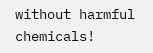without harmful chemicals!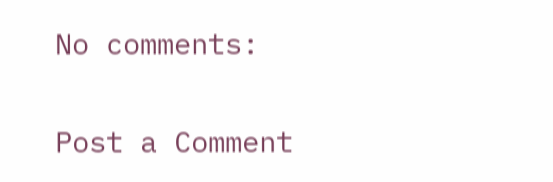No comments:

Post a Comment